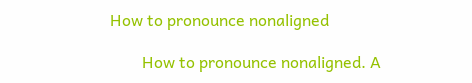How to pronounce nonaligned

        How to pronounce nonaligned. A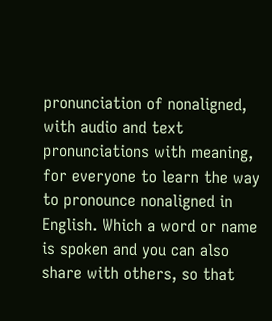pronunciation of nonaligned, with audio and text pronunciations with meaning, for everyone to learn the way to pronounce nonaligned in English. Which a word or name is spoken and you can also share with others, so that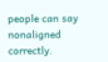people can say nonaligned correctly.